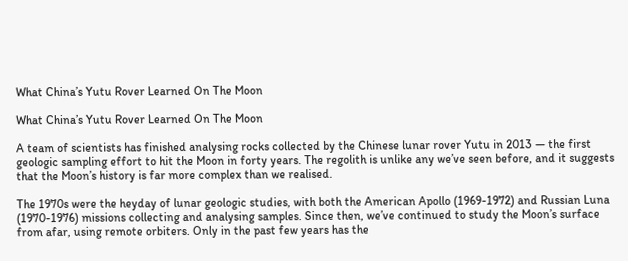What China’s Yutu Rover Learned On The Moon

What China’s Yutu Rover Learned On The Moon

A team of scientists has finished analysing rocks collected by the Chinese lunar rover Yutu in 2013 — the first geologic sampling effort to hit the Moon in forty years. The regolith is unlike any we’ve seen before, and it suggests that the Moon’s history is far more complex than we realised.

The 1970s were the heyday of lunar geologic studies, with both the American Apollo (1969-1972) and Russian Luna (1970-1976) missions collecting and analysing samples. Since then, we’ve continued to study the Moon’s surface from afar, using remote orbiters. Only in the past few years has the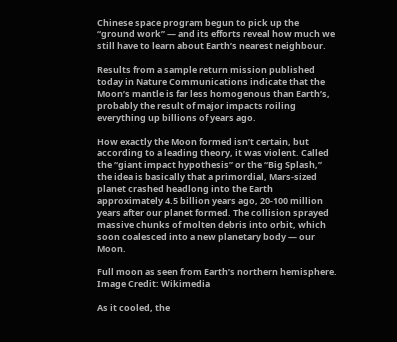Chinese space program begun to pick up the “ground work” — and its efforts reveal how much we still have to learn about Earth’s nearest neighbour.

Results from a sample return mission published today in Nature Communications indicate that the Moon’s mantle is far less homogenous than Earth’s, probably the result of major impacts roiling everything up billions of years ago.

How exactly the Moon formed isn’t certain, but according to a leading theory, it was violent. Called the “giant impact hypothesis” or the “Big Splash,” the idea is basically that a primordial, Mars-sized planet crashed headlong into the Earth approximately 4.5 billion years ago, 20-100 million years after our planet formed. The collision sprayed massive chunks of molten debris into orbit, which soon coalesced into a new planetary body — our Moon.

Full moon as seen from Earth’s northern hemisphere. Image Credit: Wikimedia

As it cooled, the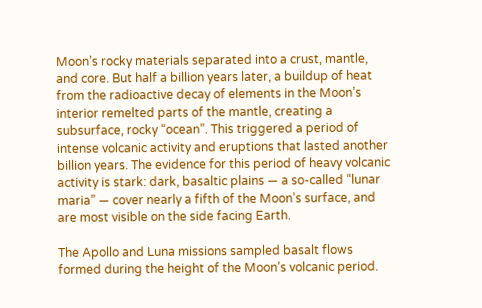Moon’s rocky materials separated into a crust, mantle, and core. But half a billion years later, a buildup of heat from the radioactive decay of elements in the Moon’s interior remelted parts of the mantle, creating a subsurface, rocky “ocean”. This triggered a period of intense volcanic activity and eruptions that lasted another billion years. The evidence for this period of heavy volcanic activity is stark: dark, basaltic plains — a so-called “lunar maria” — cover nearly a fifth of the Moon’s surface, and are most visible on the side facing Earth.

The Apollo and Luna missions sampled basalt flows formed during the height of the Moon’s volcanic period.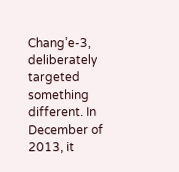Chang’e-3, deliberately targeted something different. In December of 2013, it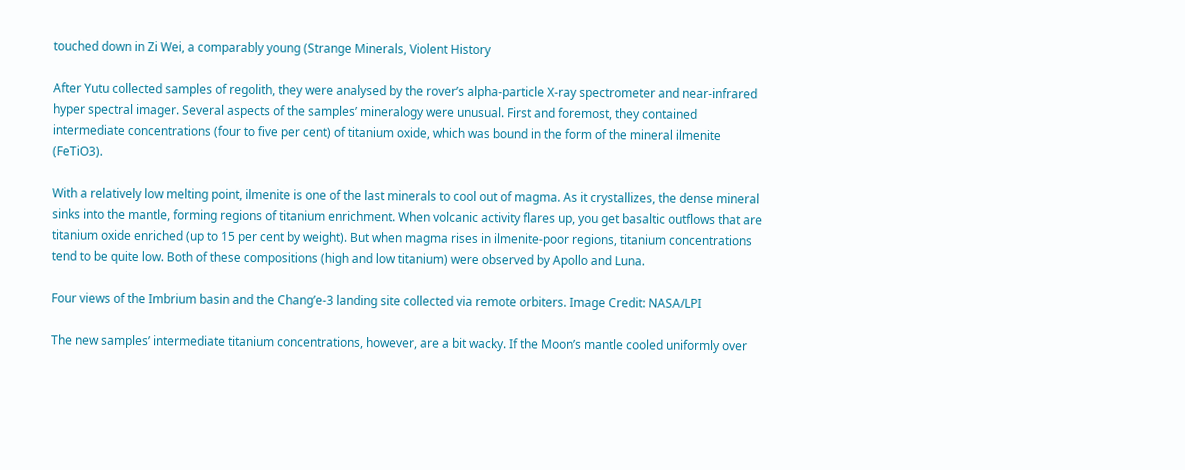touched down in Zi Wei, a comparably young (Strange Minerals, Violent History

After Yutu collected samples of regolith, they were analysed by the rover’s alpha-particle X-ray spectrometer and near-infrared hyper spectral imager. Several aspects of the samples’ mineralogy were unusual. First and foremost, they contained intermediate concentrations (four to five per cent) of titanium oxide, which was bound in the form of the mineral ilmenite (FeTiO3).

With a relatively low melting point, ilmenite is one of the last minerals to cool out of magma. As it crystallizes, the dense mineral sinks into the mantle, forming regions of titanium enrichment. When volcanic activity flares up, you get basaltic outflows that are titanium oxide enriched (up to 15 per cent by weight). But when magma rises in ilmenite-poor regions, titanium concentrations tend to be quite low. Both of these compositions (high and low titanium) were observed by Apollo and Luna.

Four views of the Imbrium basin and the Chang’e-3 landing site collected via remote orbiters. Image Credit: NASA/LPI

The new samples’ intermediate titanium concentrations, however, are a bit wacky. If the Moon’s mantle cooled uniformly over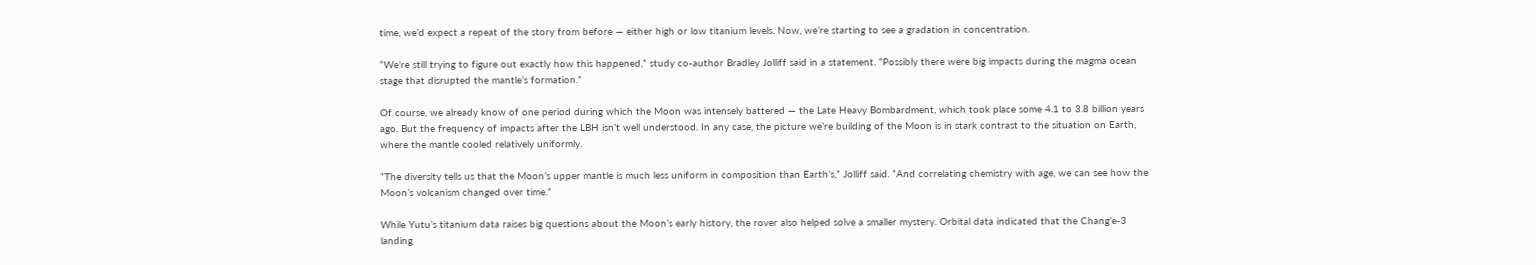time, we’d expect a repeat of the story from before — either high or low titanium levels. Now, we’re starting to see a gradation in concentration.

“We’re still trying to figure out exactly how this happened,” study co-author Bradley Jolliff said in a statement. “Possibly there were big impacts during the magma ocean stage that disrupted the mantle’s formation.”

Of course, we already know of one period during which the Moon was intensely battered — the Late Heavy Bombardment, which took place some 4.1 to 3.8 billion years ago. But the frequency of impacts after the LBH isn’t well understood. In any case, the picture we’re building of the Moon is in stark contrast to the situation on Earth, where the mantle cooled relatively uniformly.

“The diversity tells us that the Moon’s upper mantle is much less uniform in composition than Earth’s,” Jolliff said. “And correlating chemistry with age, we can see how the Moon’s volcanism changed over time.”

While Yutu’s titanium data raises big questions about the Moon’s early history, the rover also helped solve a smaller mystery. Orbital data indicated that the Chang’e-3 landing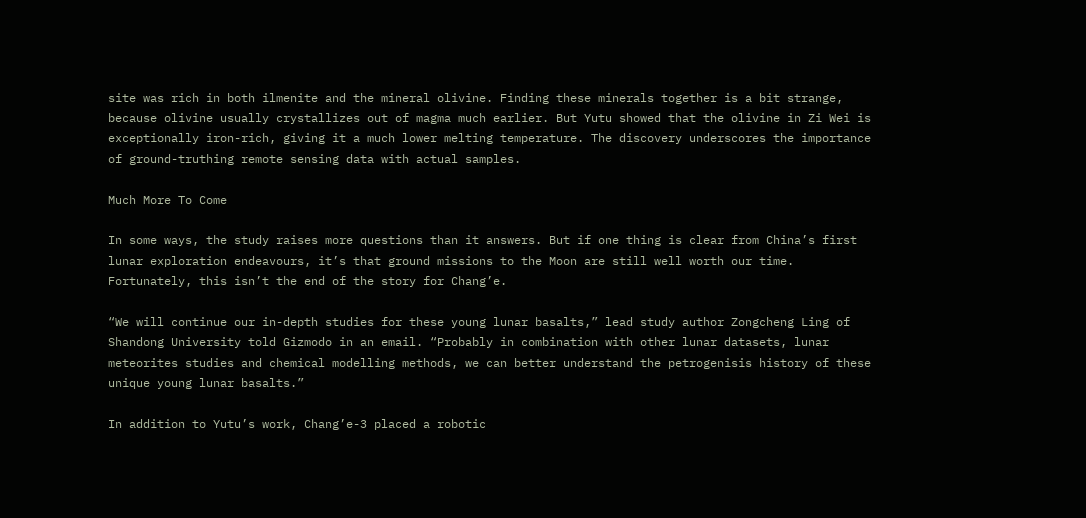site was rich in both ilmenite and the mineral olivine. Finding these minerals together is a bit strange, because olivine usually crystallizes out of magma much earlier. But Yutu showed that the olivine in Zi Wei is exceptionally iron-rich, giving it a much lower melting temperature. The discovery underscores the importance of ground-truthing remote sensing data with actual samples.

Much More To Come

In some ways, the study raises more questions than it answers. But if one thing is clear from China’s first lunar exploration endeavours, it’s that ground missions to the Moon are still well worth our time. Fortunately, this isn’t the end of the story for Chang’e.

“We will continue our in-depth studies for these young lunar basalts,” lead study author Zongcheng Ling of Shandong University told Gizmodo in an email. “Probably in combination with other lunar datasets, lunar meteorites studies and chemical modelling methods, we can better understand the petrogenisis history of these unique young lunar basalts.”

In addition to Yutu’s work, Chang’e-3 placed a robotic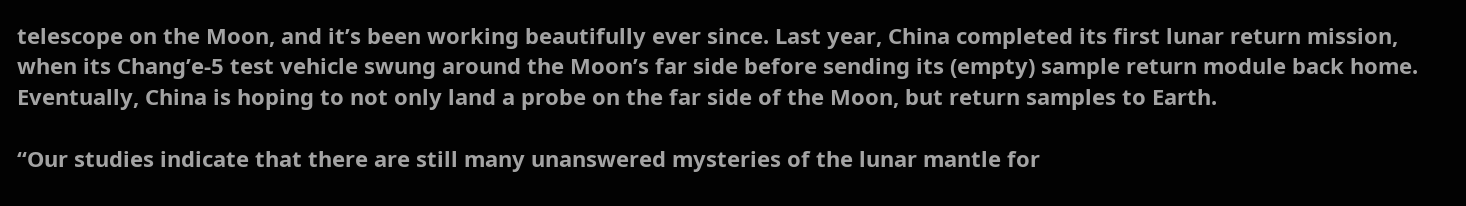telescope on the Moon, and it’s been working beautifully ever since. Last year, China completed its first lunar return mission, when its Chang’e-5 test vehicle swung around the Moon’s far side before sending its (empty) sample return module back home. Eventually, China is hoping to not only land a probe on the far side of the Moon, but return samples to Earth.

“Our studies indicate that there are still many unanswered mysteries of the lunar mantle for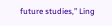future studies,” Ling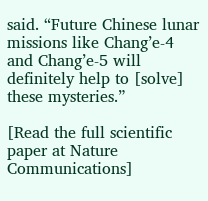said. “Future Chinese lunar missions like Chang’e-4 and Chang’e-5 will definitely help to [solve] these mysteries.”

[Read the full scientific paper at Nature Communications]